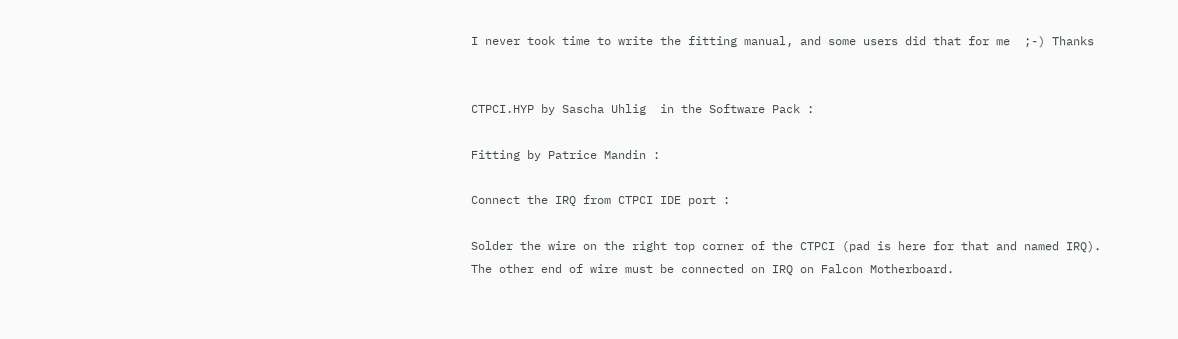I never took time to write the fitting manual, and some users did that for me  ;-) Thanks


CTPCI.HYP by Sascha Uhlig  in the Software Pack :

Fitting by Patrice Mandin :

Connect the IRQ from CTPCI IDE port :

Solder the wire on the right top corner of the CTPCI (pad is here for that and named IRQ).
The other end of wire must be connected on IRQ on Falcon Motherboard.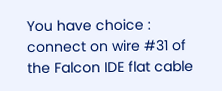You have choice : connect on wire #31 of the Falcon IDE flat cable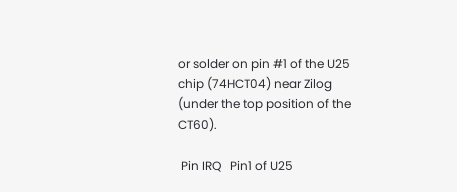or solder on pin #1 of the U25 chip (74HCT04) near Zilog (under the top position of the CT60).

 Pin IRQ   Pin1 of U25